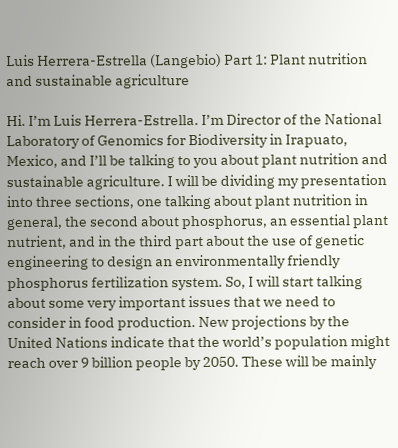Luis Herrera-Estrella (Langebio) Part 1: Plant nutrition and sustainable agriculture

Hi. I’m Luis Herrera-Estrella. I’m Director of the National Laboratory of Genomics for Biodiversity in Irapuato, Mexico, and I’ll be talking to you about plant nutrition and sustainable agriculture. I will be dividing my presentation into three sections, one talking about plant nutrition in general, the second about phosphorus, an essential plant nutrient, and in the third part about the use of genetic engineering to design an environmentally friendly phosphorus fertilization system. So, I will start talking about some very important issues that we need to consider in food production. New projections by the United Nations indicate that the world’s population might reach over 9 billion people by 2050. These will be mainly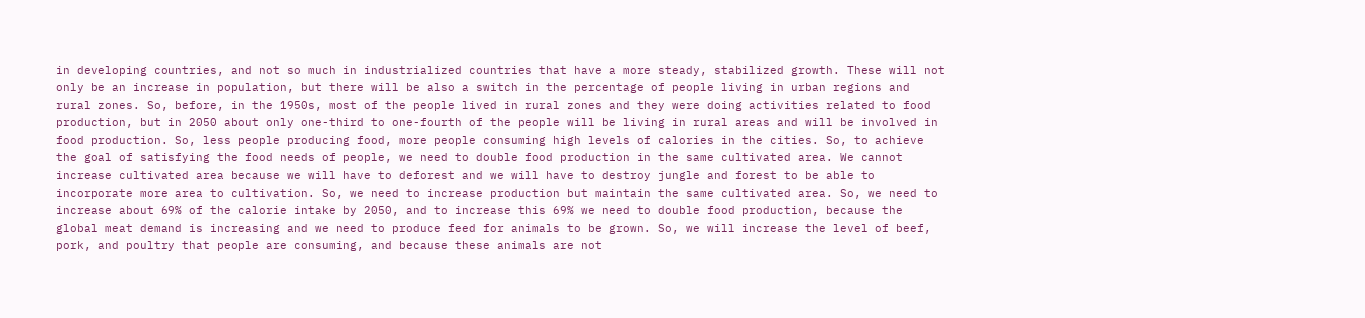in developing countries, and not so much in industrialized countries that have a more steady, stabilized growth. These will not only be an increase in population, but there will be also a switch in the percentage of people living in urban regions and rural zones. So, before, in the 1950s, most of the people lived in rural zones and they were doing activities related to food production, but in 2050 about only one-third to one-fourth of the people will be living in rural areas and will be involved in food production. So, less people producing food, more people consuming high levels of calories in the cities. So, to achieve the goal of satisfying the food needs of people, we need to double food production in the same cultivated area. We cannot increase cultivated area because we will have to deforest and we will have to destroy jungle and forest to be able to incorporate more area to cultivation. So, we need to increase production but maintain the same cultivated area. So, we need to increase about 69% of the calorie intake by 2050, and to increase this 69% we need to double food production, because the global meat demand is increasing and we need to produce feed for animals to be grown. So, we will increase the level of beef, pork, and poultry that people are consuming, and because these animals are not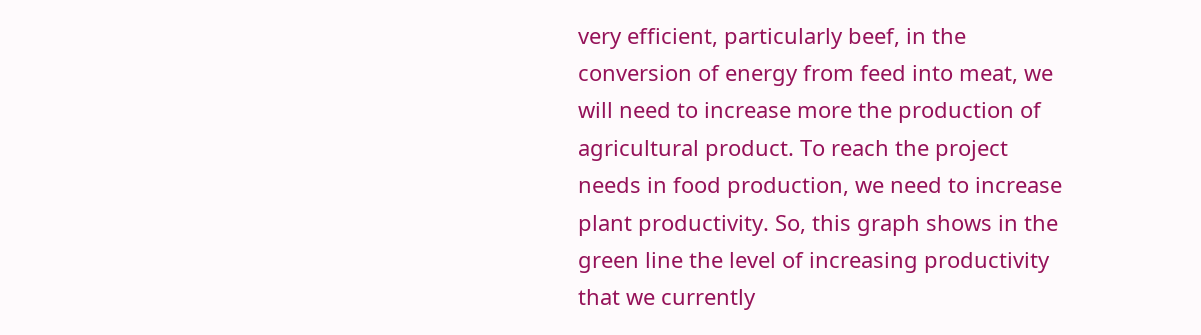very efficient, particularly beef, in the conversion of energy from feed into meat, we will need to increase more the production of agricultural product. To reach the project needs in food production, we need to increase plant productivity. So, this graph shows in the green line the level of increasing productivity that we currently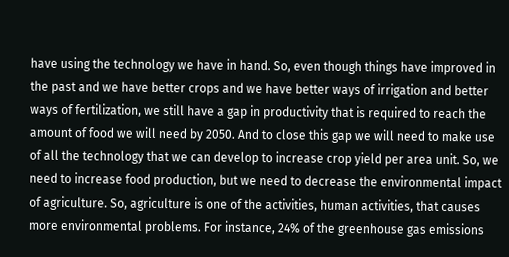have using the technology we have in hand. So, even though things have improved in the past and we have better crops and we have better ways of irrigation and better ways of fertilization, we still have a gap in productivity that is required to reach the amount of food we will need by 2050. And to close this gap we will need to make use of all the technology that we can develop to increase crop yield per area unit. So, we need to increase food production, but we need to decrease the environmental impact of agriculture. So, agriculture is one of the activities, human activities, that causes more environmental problems. For instance, 24% of the greenhouse gas emissions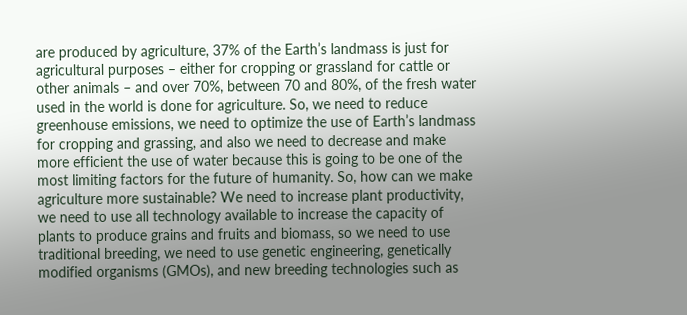are produced by agriculture, 37% of the Earth’s landmass is just for agricultural purposes – either for cropping or grassland for cattle or other animals – and over 70%, between 70 and 80%, of the fresh water used in the world is done for agriculture. So, we need to reduce greenhouse emissions, we need to optimize the use of Earth’s landmass for cropping and grassing, and also we need to decrease and make more efficient the use of water because this is going to be one of the most limiting factors for the future of humanity. So, how can we make agriculture more sustainable? We need to increase plant productivity, we need to use all technology available to increase the capacity of plants to produce grains and fruits and biomass, so we need to use traditional breeding, we need to use genetic engineering, genetically modified organisms (GMOs), and new breeding technologies such as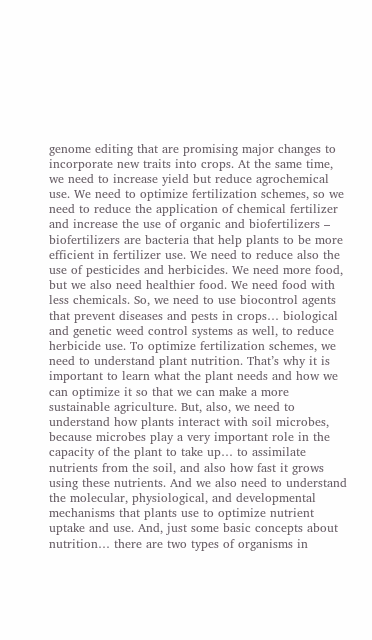genome editing that are promising major changes to incorporate new traits into crops. At the same time, we need to increase yield but reduce agrochemical use. We need to optimize fertilization schemes, so we need to reduce the application of chemical fertilizer and increase the use of organic and biofertilizers – biofertilizers are bacteria that help plants to be more efficient in fertilizer use. We need to reduce also the use of pesticides and herbicides. We need more food, but we also need healthier food. We need food with less chemicals. So, we need to use biocontrol agents that prevent diseases and pests in crops… biological and genetic weed control systems as well, to reduce herbicide use. To optimize fertilization schemes, we need to understand plant nutrition. That’s why it is important to learn what the plant needs and how we can optimize it so that we can make a more sustainable agriculture. But, also, we need to understand how plants interact with soil microbes, because microbes play a very important role in the capacity of the plant to take up… to assimilate nutrients from the soil, and also how fast it grows using these nutrients. And we also need to understand the molecular, physiological, and developmental mechanisms that plants use to optimize nutrient uptake and use. And, just some basic concepts about nutrition… there are two types of organisms in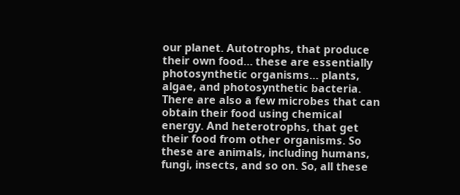our planet. Autotrophs, that produce their own food… these are essentially photosynthetic organisms… plants, algae, and photosynthetic bacteria. There are also a few microbes that can obtain their food using chemical energy. And heterotrophs, that get their food from other organisms. So these are animals, including humans, fungi, insects, and so on. So, all these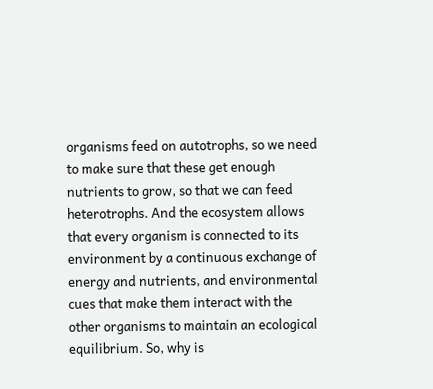organisms feed on autotrophs, so we need to make sure that these get enough nutrients to grow, so that we can feed heterotrophs. And the ecosystem allows that every organism is connected to its environment by a continuous exchange of energy and nutrients, and environmental cues that make them interact with the other organisms to maintain an ecological equilibrium. So, why is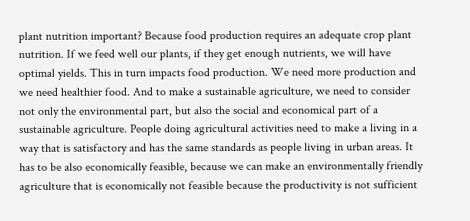plant nutrition important? Because food production requires an adequate crop plant nutrition. If we feed well our plants, if they get enough nutrients, we will have optimal yields. This in turn impacts food production. We need more production and we need healthier food. And to make a sustainable agriculture, we need to consider not only the environmental part, but also the social and economical part of a sustainable agriculture. People doing agricultural activities need to make a living in a way that is satisfactory and has the same standards as people living in urban areas. It has to be also economically feasible, because we can make an environmentally friendly agriculture that is economically not feasible because the productivity is not sufficient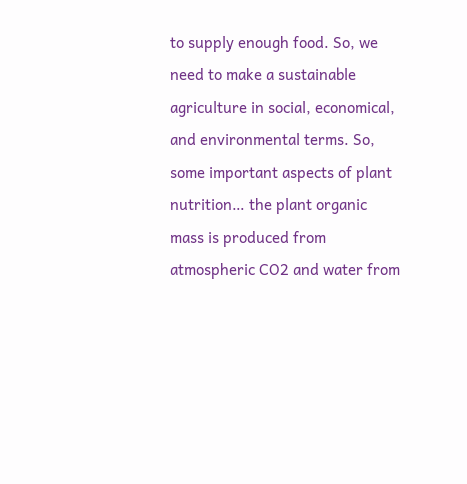to supply enough food. So, we need to make a sustainable agriculture in social, economical, and environmental terms. So, some important aspects of plant nutrition… the plant organic mass is produced from atmospheric CO2 and water from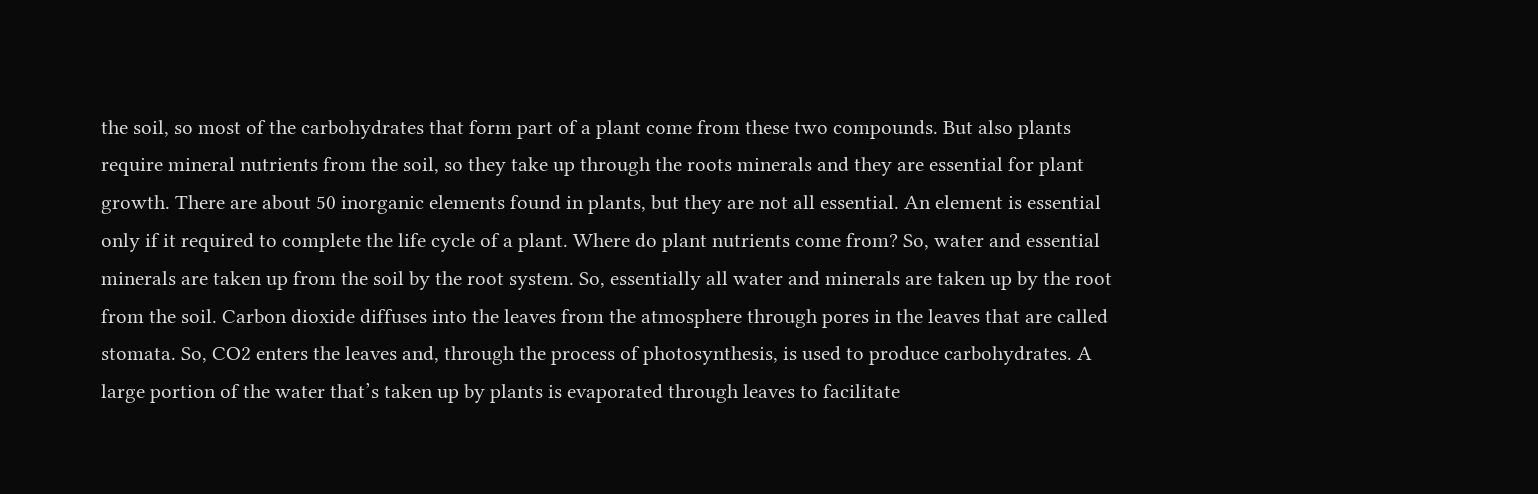the soil, so most of the carbohydrates that form part of a plant come from these two compounds. But also plants require mineral nutrients from the soil, so they take up through the roots minerals and they are essential for plant growth. There are about 50 inorganic elements found in plants, but they are not all essential. An element is essential only if it required to complete the life cycle of a plant. Where do plant nutrients come from? So, water and essential minerals are taken up from the soil by the root system. So, essentially all water and minerals are taken up by the root from the soil. Carbon dioxide diffuses into the leaves from the atmosphere through pores in the leaves that are called stomata. So, CO2 enters the leaves and, through the process of photosynthesis, is used to produce carbohydrates. A large portion of the water that’s taken up by plants is evaporated through leaves to facilitate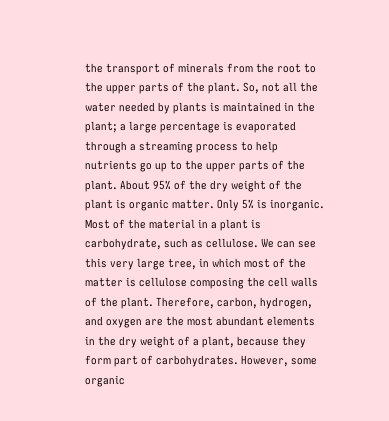the transport of minerals from the root to the upper parts of the plant. So, not all the water needed by plants is maintained in the plant; a large percentage is evaporated through a streaming process to help nutrients go up to the upper parts of the plant. About 95% of the dry weight of the plant is organic matter. Only 5% is inorganic. Most of the material in a plant is carbohydrate, such as cellulose. We can see this very large tree, in which most of the matter is cellulose composing the cell walls of the plant. Therefore, carbon, hydrogen, and oxygen are the most abundant elements in the dry weight of a plant, because they form part of carbohydrates. However, some organic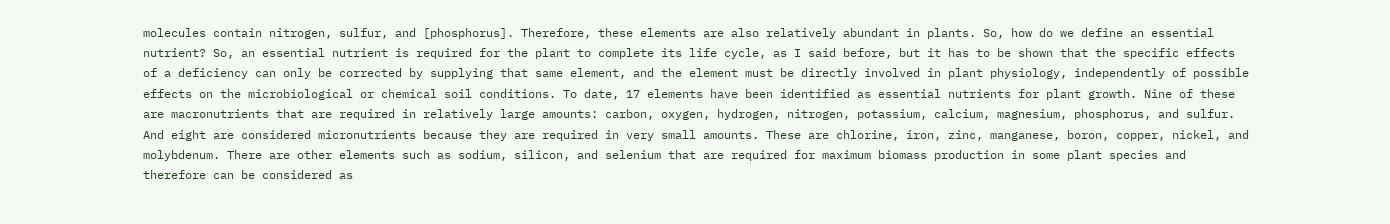molecules contain nitrogen, sulfur, and [phosphorus]. Therefore, these elements are also relatively abundant in plants. So, how do we define an essential nutrient? So, an essential nutrient is required for the plant to complete its life cycle, as I said before, but it has to be shown that the specific effects of a deficiency can only be corrected by supplying that same element, and the element must be directly involved in plant physiology, independently of possible effects on the microbiological or chemical soil conditions. To date, 17 elements have been identified as essential nutrients for plant growth. Nine of these are macronutrients that are required in relatively large amounts: carbon, oxygen, hydrogen, nitrogen, potassium, calcium, magnesium, phosphorus, and sulfur. And eight are considered micronutrients because they are required in very small amounts. These are chlorine, iron, zinc, manganese, boron, copper, nickel, and molybdenum. There are other elements such as sodium, silicon, and selenium that are required for maximum biomass production in some plant species and therefore can be considered as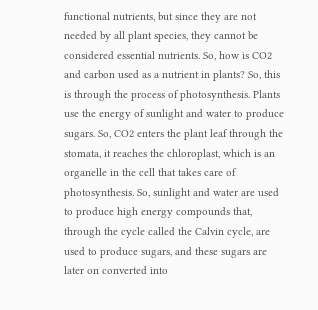functional nutrients, but since they are not needed by all plant species, they cannot be considered essential nutrients. So, how is CO2 and carbon used as a nutrient in plants? So, this is through the process of photosynthesis. Plants use the energy of sunlight and water to produce sugars. So, CO2 enters the plant leaf through the stomata, it reaches the chloroplast, which is an organelle in the cell that takes care of photosynthesis. So, sunlight and water are used to produce high energy compounds that, through the cycle called the Calvin cycle, are used to produce sugars, and these sugars are later on converted into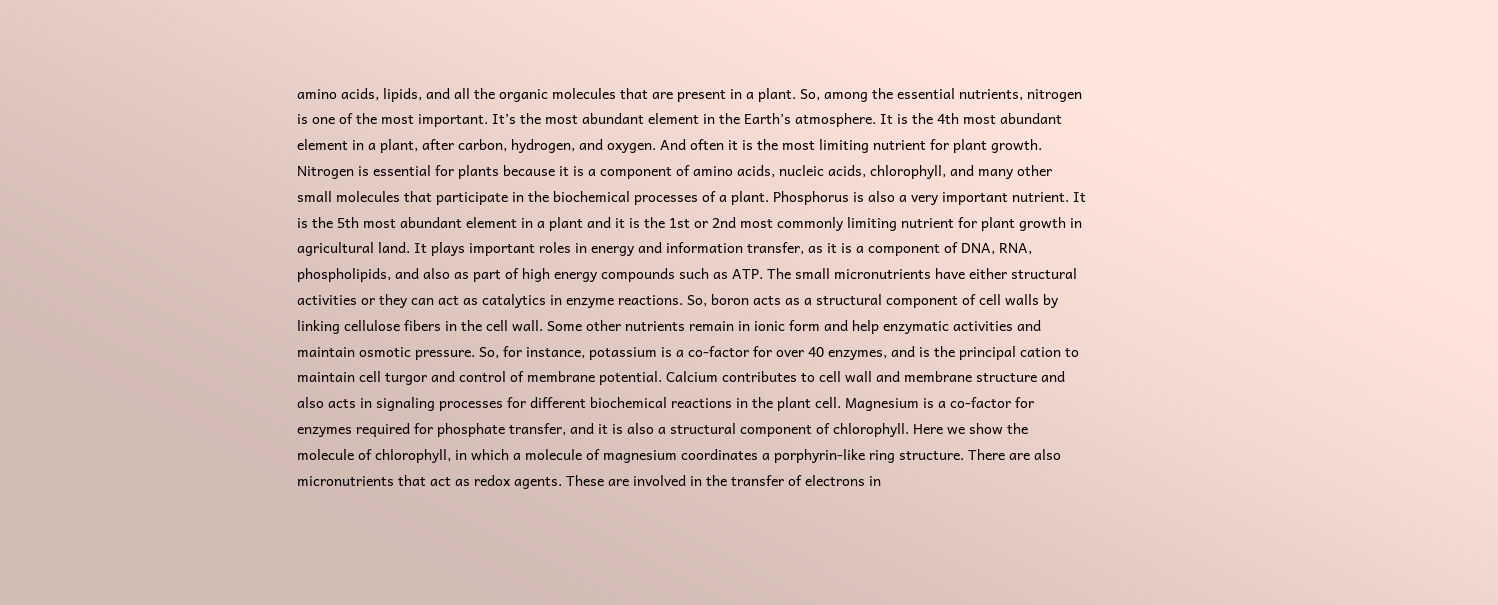amino acids, lipids, and all the organic molecules that are present in a plant. So, among the essential nutrients, nitrogen is one of the most important. It’s the most abundant element in the Earth’s atmosphere. It is the 4th most abundant element in a plant, after carbon, hydrogen, and oxygen. And often it is the most limiting nutrient for plant growth. Nitrogen is essential for plants because it is a component of amino acids, nucleic acids, chlorophyll, and many other small molecules that participate in the biochemical processes of a plant. Phosphorus is also a very important nutrient. It is the 5th most abundant element in a plant and it is the 1st or 2nd most commonly limiting nutrient for plant growth in agricultural land. It plays important roles in energy and information transfer, as it is a component of DNA, RNA, phospholipids, and also as part of high energy compounds such as ATP. The small micronutrients have either structural activities or they can act as catalytics in enzyme reactions. So, boron acts as a structural component of cell walls by linking cellulose fibers in the cell wall. Some other nutrients remain in ionic form and help enzymatic activities and maintain osmotic pressure. So, for instance, potassium is a co-factor for over 40 enzymes, and is the principal cation to maintain cell turgor and control of membrane potential. Calcium contributes to cell wall and membrane structure and also acts in signaling processes for different biochemical reactions in the plant cell. Magnesium is a co-factor for enzymes required for phosphate transfer, and it is also a structural component of chlorophyll. Here we show the molecule of chlorophyll, in which a molecule of magnesium coordinates a porphyrin-like ring structure. There are also micronutrients that act as redox agents. These are involved in the transfer of electrons in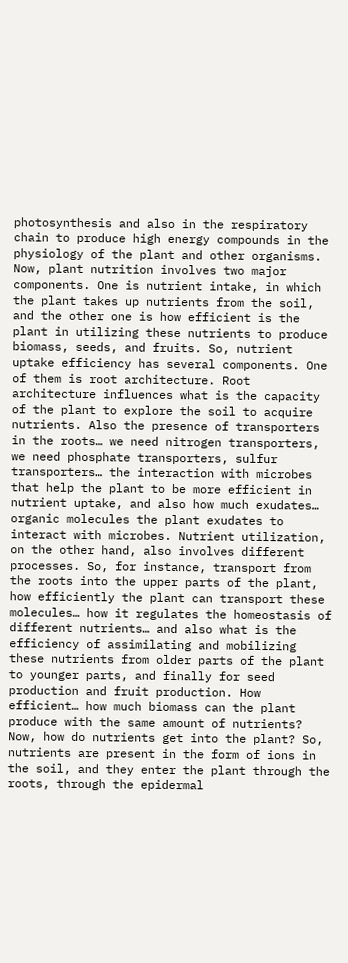photosynthesis and also in the respiratory chain to produce high energy compounds in the physiology of the plant and other organisms. Now, plant nutrition involves two major components. One is nutrient intake, in which the plant takes up nutrients from the soil, and the other one is how efficient is the plant in utilizing these nutrients to produce biomass, seeds, and fruits. So, nutrient uptake efficiency has several components. One of them is root architecture. Root architecture influences what is the capacity of the plant to explore the soil to acquire nutrients. Also the presence of transporters in the roots… we need nitrogen transporters, we need phosphate transporters, sulfur transporters… the interaction with microbes that help the plant to be more efficient in nutrient uptake, and also how much exudates… organic molecules the plant exudates to interact with microbes. Nutrient utilization, on the other hand, also involves different processes. So, for instance, transport from the roots into the upper parts of the plant, how efficiently the plant can transport these molecules… how it regulates the homeostasis of different nutrients… and also what is the efficiency of assimilating and mobilizing these nutrients from older parts of the plant to younger parts, and finally for seed production and fruit production. How efficient… how much biomass can the plant produce with the same amount of nutrients? Now, how do nutrients get into the plant? So, nutrients are present in the form of ions in the soil, and they enter the plant through the roots, through the epidermal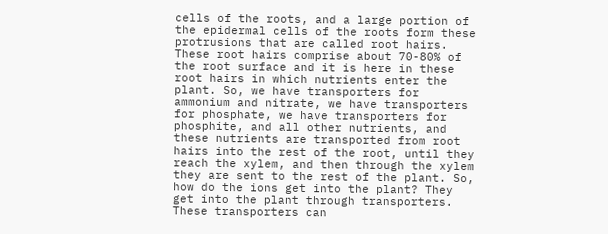cells of the roots, and a large portion of the epidermal cells of the roots form these protrusions that are called root hairs. These root hairs comprise about 70-80% of the root surface and it is here in these root hairs in which nutrients enter the plant. So, we have transporters for ammonium and nitrate, we have transporters for phosphate, we have transporters for phosphite, and all other nutrients, and these nutrients are transported from root hairs into the rest of the root, until they reach the xylem, and then through the xylem they are sent to the rest of the plant. So, how do the ions get into the plant? They get into the plant through transporters. These transporters can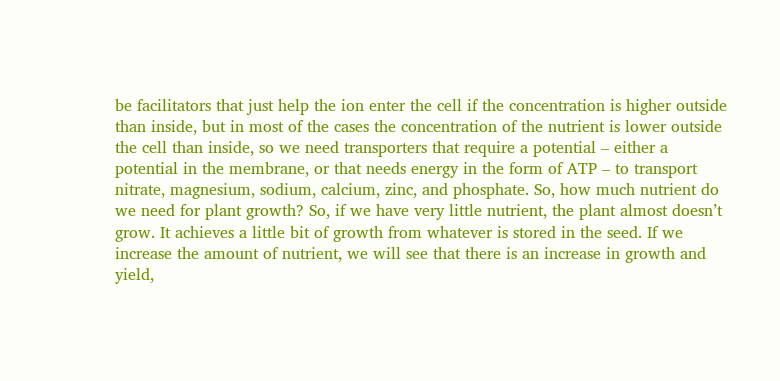be facilitators that just help the ion enter the cell if the concentration is higher outside than inside, but in most of the cases the concentration of the nutrient is lower outside the cell than inside, so we need transporters that require a potential – either a potential in the membrane, or that needs energy in the form of ATP – to transport nitrate, magnesium, sodium, calcium, zinc, and phosphate. So, how much nutrient do we need for plant growth? So, if we have very little nutrient, the plant almost doesn’t grow. It achieves a little bit of growth from whatever is stored in the seed. If we increase the amount of nutrient, we will see that there is an increase in growth and yield,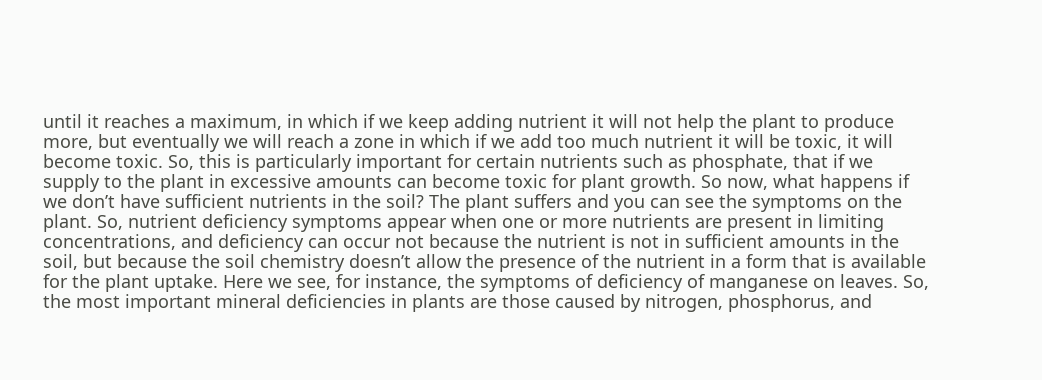until it reaches a maximum, in which if we keep adding nutrient it will not help the plant to produce more, but eventually we will reach a zone in which if we add too much nutrient it will be toxic, it will become toxic. So, this is particularly important for certain nutrients such as phosphate, that if we supply to the plant in excessive amounts can become toxic for plant growth. So now, what happens if we don’t have sufficient nutrients in the soil? The plant suffers and you can see the symptoms on the plant. So, nutrient deficiency symptoms appear when one or more nutrients are present in limiting concentrations, and deficiency can occur not because the nutrient is not in sufficient amounts in the soil, but because the soil chemistry doesn’t allow the presence of the nutrient in a form that is available for the plant uptake. Here we see, for instance, the symptoms of deficiency of manganese on leaves. So, the most important mineral deficiencies in plants are those caused by nitrogen, phosphorus, and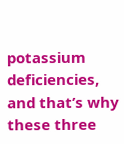potassium deficiencies, and that’s why these three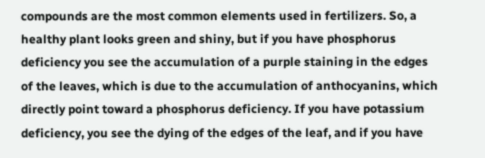compounds are the most common elements used in fertilizers. So, a healthy plant looks green and shiny, but if you have phosphorus deficiency you see the accumulation of a purple staining in the edges of the leaves, which is due to the accumulation of anthocyanins, which directly point toward a phosphorus deficiency. If you have potassium deficiency, you see the dying of the edges of the leaf, and if you have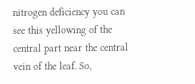nitrogen deficiency you can see this yellowing of the central part near the central vein of the leaf. So,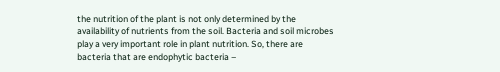the nutrition of the plant is not only determined by the availability of nutrients from the soil. Bacteria and soil microbes play a very important role in plant nutrition. So, there are bacteria that are endophytic bacteria –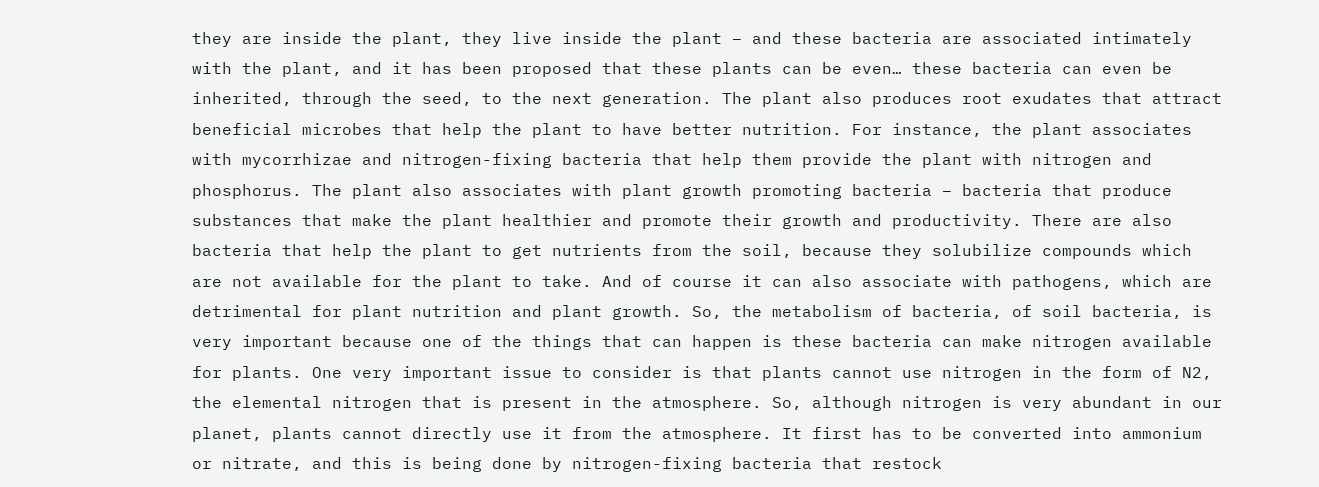they are inside the plant, they live inside the plant – and these bacteria are associated intimately with the plant, and it has been proposed that these plants can be even… these bacteria can even be inherited, through the seed, to the next generation. The plant also produces root exudates that attract beneficial microbes that help the plant to have better nutrition. For instance, the plant associates with mycorrhizae and nitrogen-fixing bacteria that help them provide the plant with nitrogen and phosphorus. The plant also associates with plant growth promoting bacteria – bacteria that produce substances that make the plant healthier and promote their growth and productivity. There are also bacteria that help the plant to get nutrients from the soil, because they solubilize compounds which are not available for the plant to take. And of course it can also associate with pathogens, which are detrimental for plant nutrition and plant growth. So, the metabolism of bacteria, of soil bacteria, is very important because one of the things that can happen is these bacteria can make nitrogen available for plants. One very important issue to consider is that plants cannot use nitrogen in the form of N2, the elemental nitrogen that is present in the atmosphere. So, although nitrogen is very abundant in our planet, plants cannot directly use it from the atmosphere. It first has to be converted into ammonium or nitrate, and this is being done by nitrogen-fixing bacteria that restock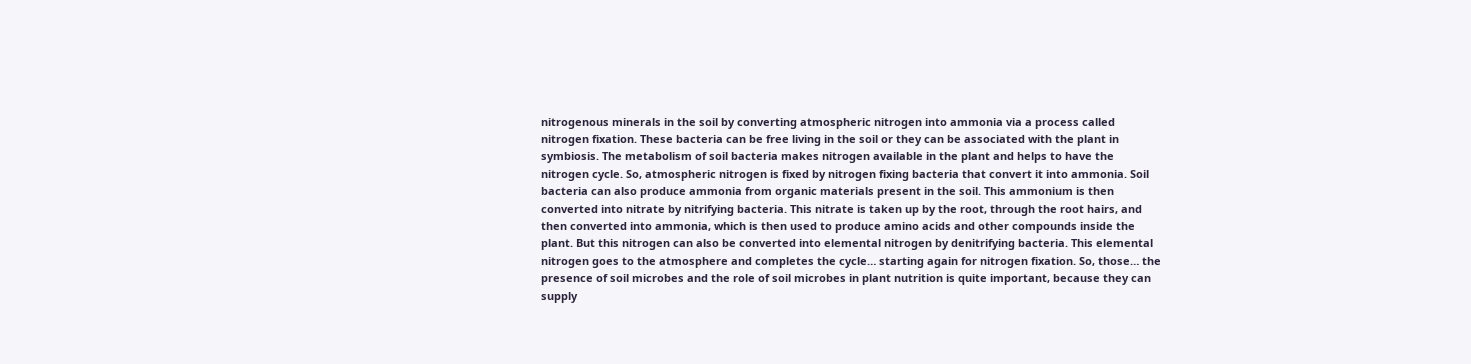nitrogenous minerals in the soil by converting atmospheric nitrogen into ammonia via a process called nitrogen fixation. These bacteria can be free living in the soil or they can be associated with the plant in symbiosis. The metabolism of soil bacteria makes nitrogen available in the plant and helps to have the nitrogen cycle. So, atmospheric nitrogen is fixed by nitrogen fixing bacteria that convert it into ammonia. Soil bacteria can also produce ammonia from organic materials present in the soil. This ammonium is then converted into nitrate by nitrifying bacteria. This nitrate is taken up by the root, through the root hairs, and then converted into ammonia, which is then used to produce amino acids and other compounds inside the plant. But this nitrogen can also be converted into elemental nitrogen by denitrifying bacteria. This elemental nitrogen goes to the atmosphere and completes the cycle… starting again for nitrogen fixation. So, those… the presence of soil microbes and the role of soil microbes in plant nutrition is quite important, because they can supply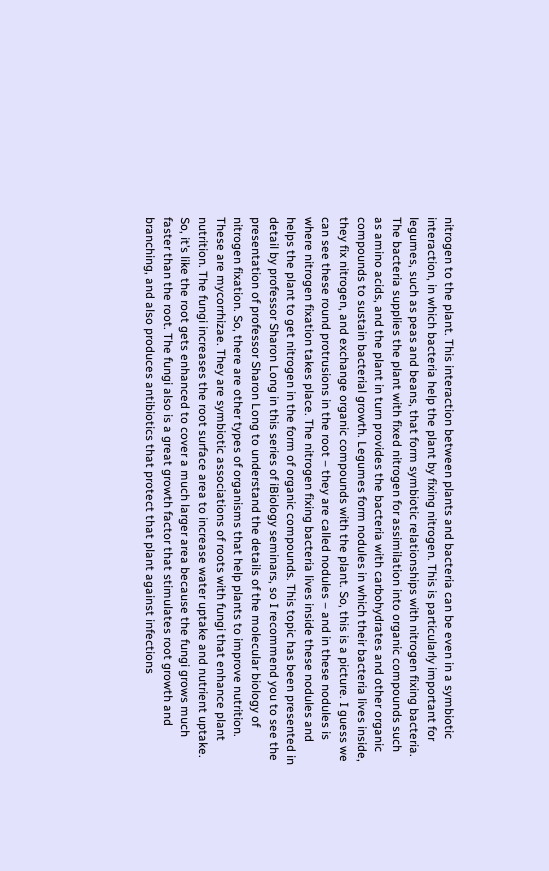nitrogen to the plant. This interaction between plants and bacteria can be even in a symbiotic interaction, in which bacteria help the plant by fixing nitrogen. This is particularly important for legumes, such as peas and beans, that form symbiotic relationships with nitrogen fixing bacteria. The bacteria supplies the plant with fixed nitrogen for assimilation into organic compounds such as amino acids, and the plant in turn provides the bacteria with carbohydrates and other organic compounds to sustain bacterial growth. Legumes form nodules in which their bacteria lives inside, they fix nitrogen, and exchange organic compounds with the plant. So, this is a picture. I guess we can see these round protrusions in the root – they are called nodules – and in these nodules is where nitrogen fixation takes place. The nitrogen fixing bacteria lives inside these nodules and helps the plant to get nitrogen in the form of organic compounds. This topic has been presented in detail by professor Sharon Long in this series of iBiology seminars, so I recommend you to see the presentation of professor Sharon Long to understand the details of the molecular biology of nitrogen fixation. So, there are other types of organisms that help plants to improve nutrition. These are mycorrhizae. They are symbiotic associations of roots with fungi that enhance plant nutrition. The fungi increases the root surface area to increase water uptake and nutrient uptake. So, it’s like the root gets enhanced to cover a much larger area because the fungi grows much faster than the root. The fungi also is a great growth factor that stimulates root growth and branching, and also produces antibiotics that protect that plant against infections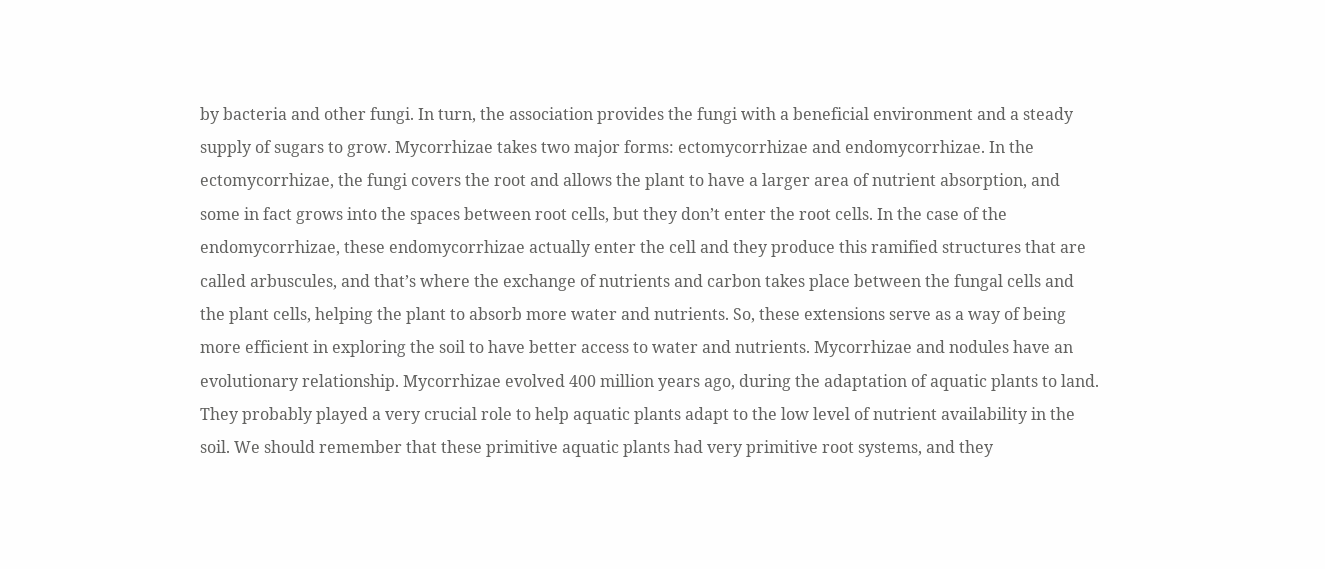by bacteria and other fungi. In turn, the association provides the fungi with a beneficial environment and a steady supply of sugars to grow. Mycorrhizae takes two major forms: ectomycorrhizae and endomycorrhizae. In the ectomycorrhizae, the fungi covers the root and allows the plant to have a larger area of nutrient absorption, and some in fact grows into the spaces between root cells, but they don’t enter the root cells. In the case of the endomycorrhizae, these endomycorrhizae actually enter the cell and they produce this ramified structures that are called arbuscules, and that’s where the exchange of nutrients and carbon takes place between the fungal cells and the plant cells, helping the plant to absorb more water and nutrients. So, these extensions serve as a way of being more efficient in exploring the soil to have better access to water and nutrients. Mycorrhizae and nodules have an evolutionary relationship. Mycorrhizae evolved 400 million years ago, during the adaptation of aquatic plants to land. They probably played a very crucial role to help aquatic plants adapt to the low level of nutrient availability in the soil. We should remember that these primitive aquatic plants had very primitive root systems, and they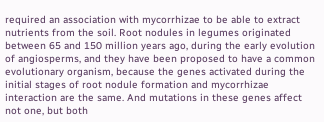required an association with mycorrhizae to be able to extract nutrients from the soil. Root nodules in legumes originated between 65 and 150 million years ago, during the early evolution of angiosperms, and they have been proposed to have a common evolutionary organism, because the genes activated during the initial stages of root nodule formation and mycorrhizae interaction are the same. And mutations in these genes affect not one, but both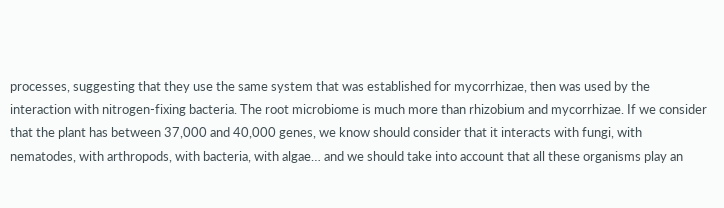processes, suggesting that they use the same system that was established for mycorrhizae, then was used by the interaction with nitrogen-fixing bacteria. The root microbiome is much more than rhizobium and mycorrhizae. If we consider that the plant has between 37,000 and 40,000 genes, we know should consider that it interacts with fungi, with nematodes, with arthropods, with bacteria, with algae… and we should take into account that all these organisms play an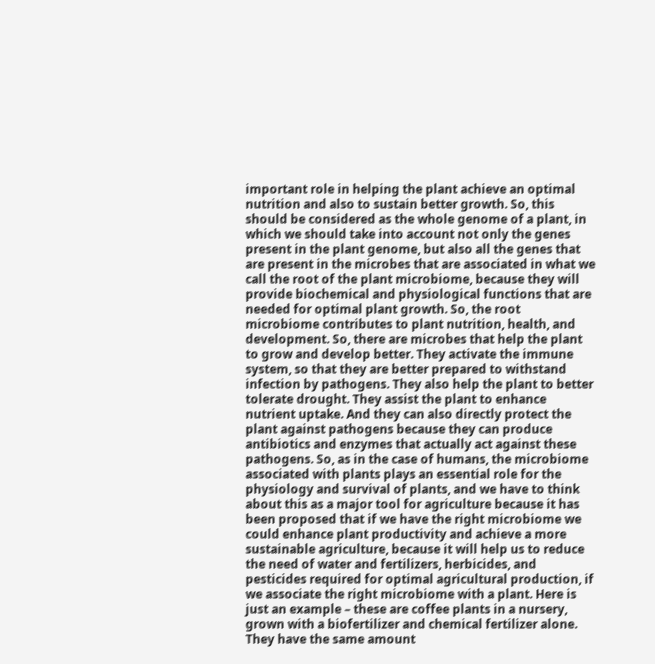important role in helping the plant achieve an optimal nutrition and also to sustain better growth. So, this should be considered as the whole genome of a plant, in which we should take into account not only the genes present in the plant genome, but also all the genes that are present in the microbes that are associated in what we call the root of the plant microbiome, because they will provide biochemical and physiological functions that are needed for optimal plant growth. So, the root microbiome contributes to plant nutrition, health, and development. So, there are microbes that help the plant to grow and develop better. They activate the immune system, so that they are better prepared to withstand infection by pathogens. They also help the plant to better tolerate drought. They assist the plant to enhance nutrient uptake. And they can also directly protect the plant against pathogens because they can produce antibiotics and enzymes that actually act against these pathogens. So, as in the case of humans, the microbiome associated with plants plays an essential role for the physiology and survival of plants, and we have to think about this as a major tool for agriculture because it has been proposed that if we have the right microbiome we could enhance plant productivity and achieve a more sustainable agriculture, because it will help us to reduce the need of water and fertilizers, herbicides, and pesticides required for optimal agricultural production, if we associate the right microbiome with a plant. Here is just an example – these are coffee plants in a nursery, grown with a biofertilizer and chemical fertilizer alone. They have the same amount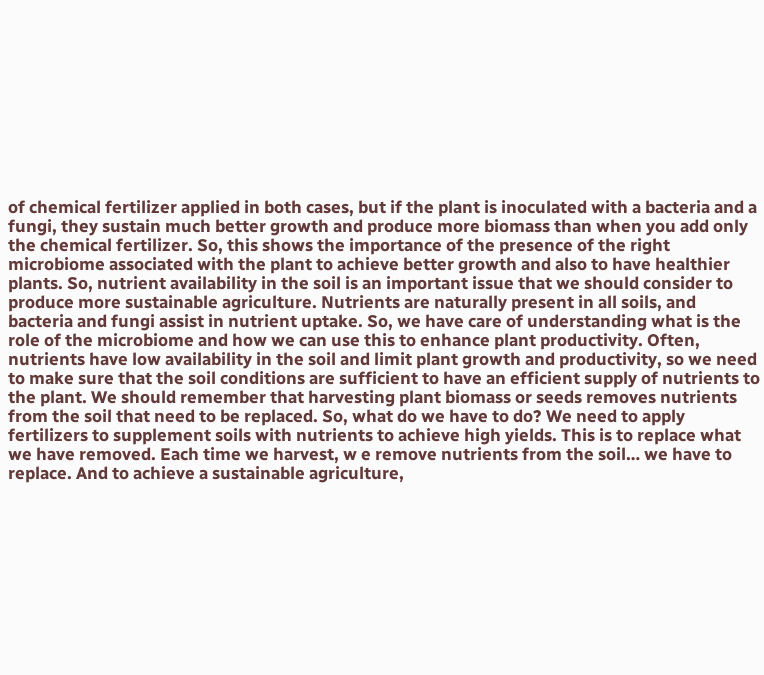of chemical fertilizer applied in both cases, but if the plant is inoculated with a bacteria and a fungi, they sustain much better growth and produce more biomass than when you add only the chemical fertilizer. So, this shows the importance of the presence of the right microbiome associated with the plant to achieve better growth and also to have healthier plants. So, nutrient availability in the soil is an important issue that we should consider to produce more sustainable agriculture. Nutrients are naturally present in all soils, and bacteria and fungi assist in nutrient uptake. So, we have care of understanding what is the role of the microbiome and how we can use this to enhance plant productivity. Often, nutrients have low availability in the soil and limit plant growth and productivity, so we need to make sure that the soil conditions are sufficient to have an efficient supply of nutrients to the plant. We should remember that harvesting plant biomass or seeds removes nutrients from the soil that need to be replaced. So, what do we have to do? We need to apply fertilizers to supplement soils with nutrients to achieve high yields. This is to replace what we have removed. Each time we harvest, w e remove nutrients from the soil… we have to replace. And to achieve a sustainable agriculture,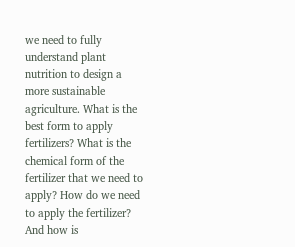we need to fully understand plant nutrition to design a more sustainable agriculture. What is the best form to apply fertilizers? What is the chemical form of the fertilizer that we need to apply? How do we need to apply the fertilizer? And how is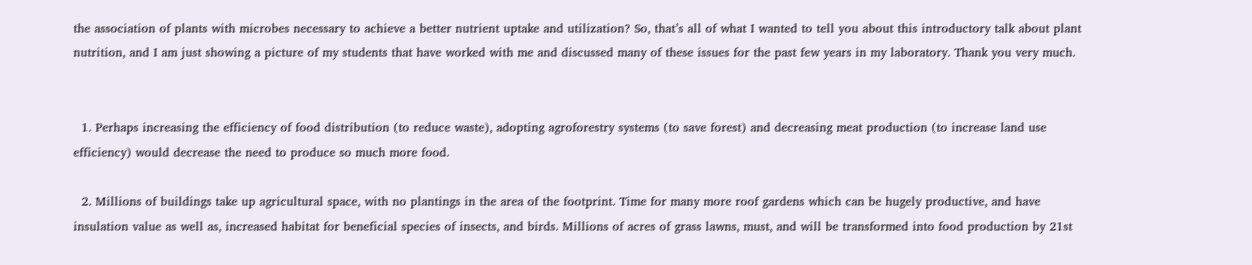the association of plants with microbes necessary to achieve a better nutrient uptake and utilization? So, that’s all of what I wanted to tell you about this introductory talk about plant nutrition, and I am just showing a picture of my students that have worked with me and discussed many of these issues for the past few years in my laboratory. Thank you very much.


  1. Perhaps increasing the efficiency of food distribution (to reduce waste), adopting agroforestry systems (to save forest) and decreasing meat production (to increase land use efficiency) would decrease the need to produce so much more food.

  2. Millions of buildings take up agricultural space, with no plantings in the area of the footprint. Time for many more roof gardens which can be hugely productive, and have insulation value as well as, increased habitat for beneficial species of insects, and birds. Millions of acres of grass lawns, must, and will be transformed into food production by 21st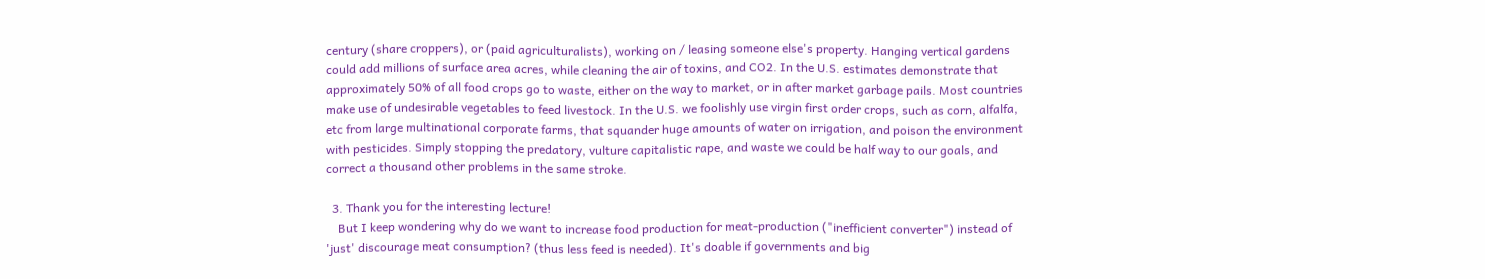century (share croppers), or (paid agriculturalists), working on / leasing someone else's property. Hanging vertical gardens could add millions of surface area acres, while cleaning the air of toxins, and CO2. In the U.S. estimates demonstrate that approximately 50% of all food crops go to waste, either on the way to market, or in after market garbage pails. Most countries make use of undesirable vegetables to feed livestock. In the U.S. we foolishly use virgin first order crops, such as corn, alfalfa, etc from large multinational corporate farms, that squander huge amounts of water on irrigation, and poison the environment with pesticides. Simply stopping the predatory, vulture capitalistic rape, and waste we could be half way to our goals, and correct a thousand other problems in the same stroke.

  3. Thank you for the interesting lecture!
    But I keep wondering why do we want to increase food production for meat-production ("inefficient converter") instead of 'just' discourage meat consumption? (thus less feed is needed). It's doable if governments and big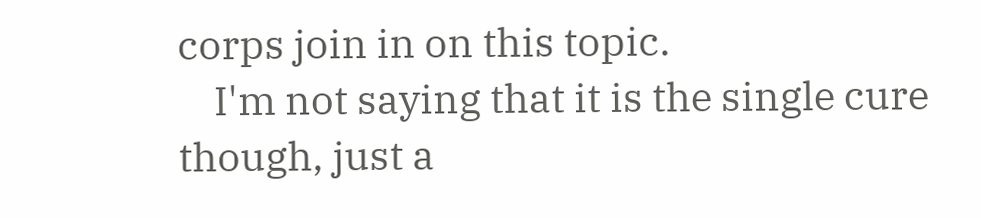corps join in on this topic.
    I'm not saying that it is the single cure though, just a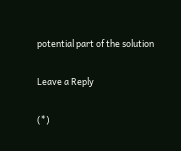potential part of the solution

Leave a Reply

(*)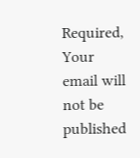Required, Your email will not be published